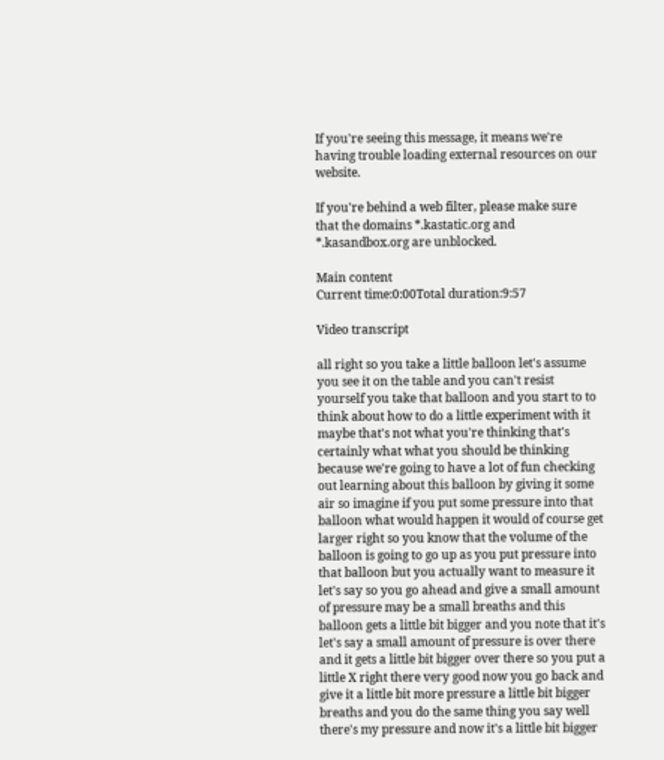If you're seeing this message, it means we're having trouble loading external resources on our website.

If you're behind a web filter, please make sure that the domains *.kastatic.org and *.kasandbox.org are unblocked.

Main content
Current time:0:00Total duration:9:57

Video transcript

all right so you take a little balloon let's assume you see it on the table and you can't resist yourself you take that balloon and you start to to think about how to do a little experiment with it maybe that's not what you're thinking that's certainly what what you should be thinking because we're going to have a lot of fun checking out learning about this balloon by giving it some air so imagine if you put some pressure into that balloon what would happen it would of course get larger right so you know that the volume of the balloon is going to go up as you put pressure into that balloon but you actually want to measure it let's say so you go ahead and give a small amount of pressure may be a small breaths and this balloon gets a little bit bigger and you note that it's let's say a small amount of pressure is over there and it gets a little bit bigger over there so you put a little X right there very good now you go back and give it a little bit more pressure a little bit bigger breaths and you do the same thing you say well there's my pressure and now it's a little bit bigger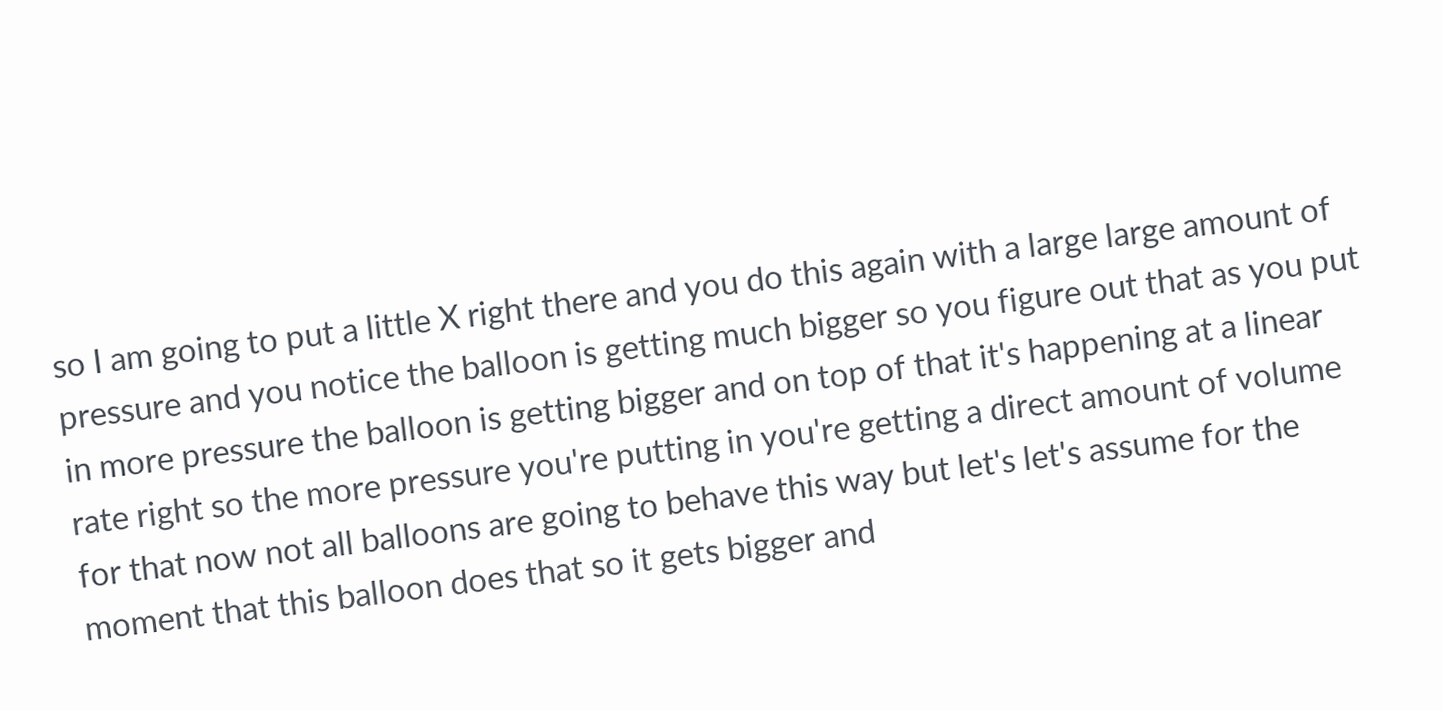so I am going to put a little X right there and you do this again with a large large amount of pressure and you notice the balloon is getting much bigger so you figure out that as you put in more pressure the balloon is getting bigger and on top of that it's happening at a linear rate right so the more pressure you're putting in you're getting a direct amount of volume for that now not all balloons are going to behave this way but let's let's assume for the moment that this balloon does that so it gets bigger and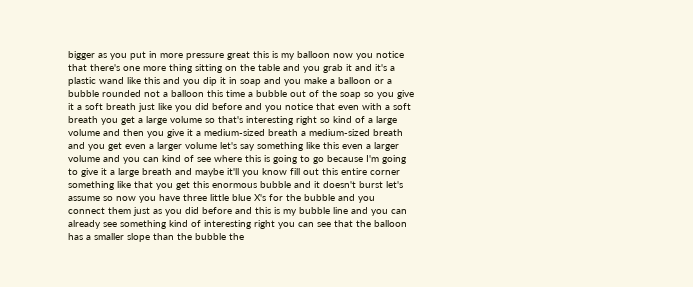bigger as you put in more pressure great this is my balloon now you notice that there's one more thing sitting on the table and you grab it and it's a plastic wand like this and you dip it in soap and you make a balloon or a bubble rounded not a balloon this time a bubble out of the soap so you give it a soft breath just like you did before and you notice that even with a soft breath you get a large volume so that's interesting right so kind of a large volume and then you give it a medium-sized breath a medium-sized breath and you get even a larger volume let's say something like this even a larger volume and you can kind of see where this is going to go because I'm going to give it a large breath and maybe it'll you know fill out this entire corner something like that you get this enormous bubble and it doesn't burst let's assume so now you have three little blue X's for the bubble and you connect them just as you did before and this is my bubble line and you can already see something kind of interesting right you can see that the balloon has a smaller slope than the bubble the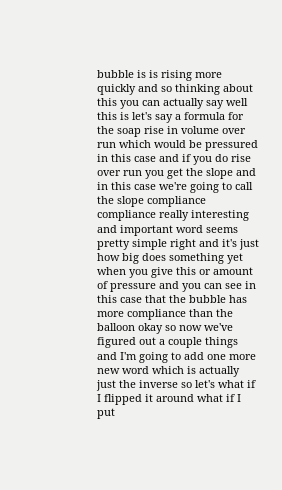bubble is is rising more quickly and so thinking about this you can actually say well this is let's say a formula for the soap rise in volume over run which would be pressured in this case and if you do rise over run you get the slope and in this case we're going to call the slope compliance compliance really interesting and important word seems pretty simple right and it's just how big does something yet when you give this or amount of pressure and you can see in this case that the bubble has more compliance than the balloon okay so now we've figured out a couple things and I'm going to add one more new word which is actually just the inverse so let's what if I flipped it around what if I put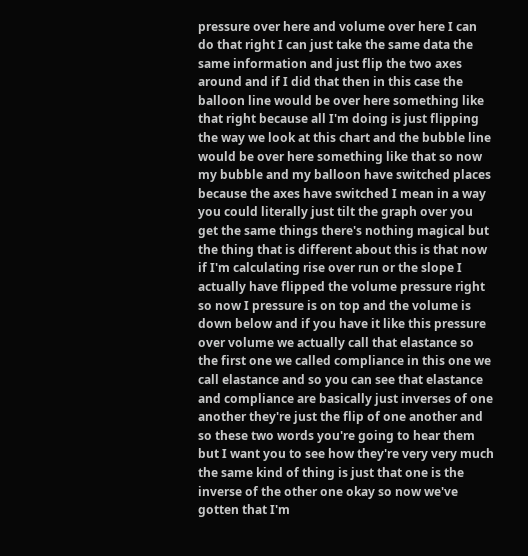pressure over here and volume over here I can do that right I can just take the same data the same information and just flip the two axes around and if I did that then in this case the balloon line would be over here something like that right because all I'm doing is just flipping the way we look at this chart and the bubble line would be over here something like that so now my bubble and my balloon have switched places because the axes have switched I mean in a way you could literally just tilt the graph over you get the same things there's nothing magical but the thing that is different about this is that now if I'm calculating rise over run or the slope I actually have flipped the volume pressure right so now I pressure is on top and the volume is down below and if you have it like this pressure over volume we actually call that elastance so the first one we called compliance in this one we call elastance and so you can see that elastance and compliance are basically just inverses of one another they're just the flip of one another and so these two words you're going to hear them but I want you to see how they're very very much the same kind of thing is just that one is the inverse of the other one okay so now we've gotten that I'm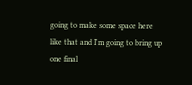going to make some space here like that and I'm going to bring up one final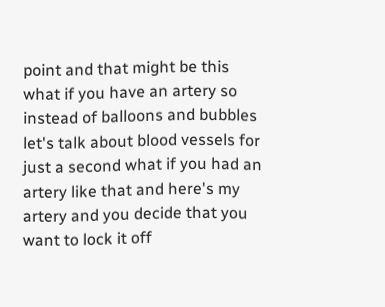point and that might be this what if you have an artery so instead of balloons and bubbles let's talk about blood vessels for just a second what if you had an artery like that and here's my artery and you decide that you want to lock it off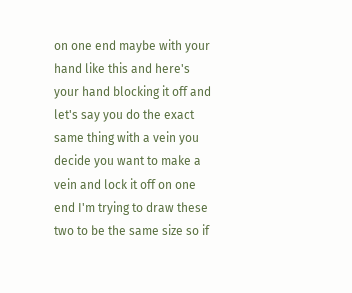on one end maybe with your hand like this and here's your hand blocking it off and let's say you do the exact same thing with a vein you decide you want to make a vein and lock it off on one end I'm trying to draw these two to be the same size so if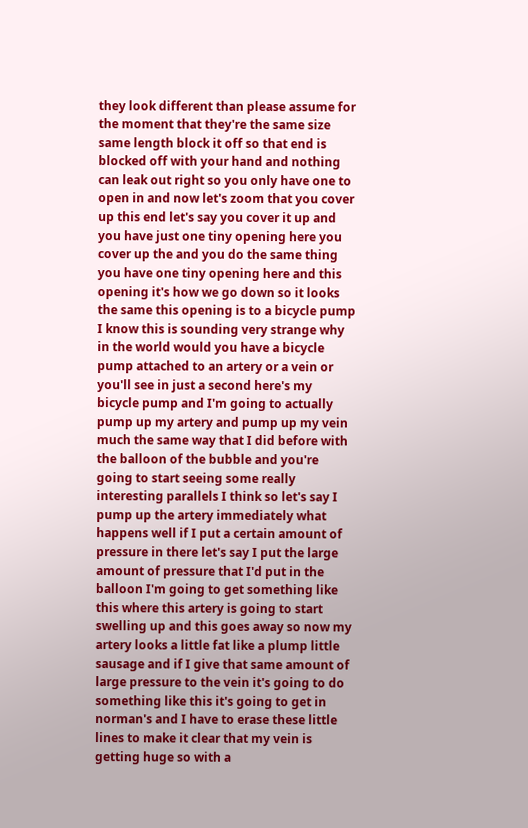they look different than please assume for the moment that they're the same size same length block it off so that end is blocked off with your hand and nothing can leak out right so you only have one to open in and now let's zoom that you cover up this end let's say you cover it up and you have just one tiny opening here you cover up the and you do the same thing you have one tiny opening here and this opening it's how we go down so it looks the same this opening is to a bicycle pump I know this is sounding very strange why in the world would you have a bicycle pump attached to an artery or a vein or you'll see in just a second here's my bicycle pump and I'm going to actually pump up my artery and pump up my vein much the same way that I did before with the balloon of the bubble and you're going to start seeing some really interesting parallels I think so let's say I pump up the artery immediately what happens well if I put a certain amount of pressure in there let's say I put the large amount of pressure that I'd put in the balloon I'm going to get something like this where this artery is going to start swelling up and this goes away so now my artery looks a little fat like a plump little sausage and if I give that same amount of large pressure to the vein it's going to do something like this it's going to get in norman's and I have to erase these little lines to make it clear that my vein is getting huge so with a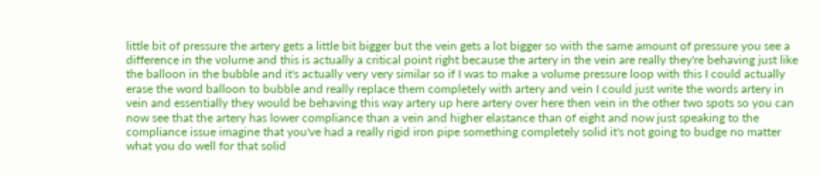little bit of pressure the artery gets a little bit bigger but the vein gets a lot bigger so with the same amount of pressure you see a difference in the volume and this is actually a critical point right because the artery in the vein are really they're behaving just like the balloon in the bubble and it's actually very very similar so if I was to make a volume pressure loop with this I could actually erase the word balloon to bubble and really replace them completely with artery and vein I could just write the words artery in vein and essentially they would be behaving this way artery up here artery over here then vein in the other two spots so you can now see that the artery has lower compliance than a vein and higher elastance than of eight and now just speaking to the compliance issue imagine that you've had a really rigid iron pipe something completely solid it's not going to budge no matter what you do well for that solid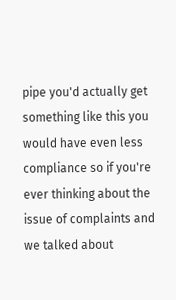pipe you'd actually get something like this you would have even less compliance so if you're ever thinking about the issue of complaints and we talked about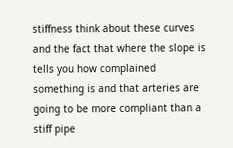stiffness think about these curves and the fact that where the slope is tells you how complained something is and that arteries are going to be more compliant than a stiff pipe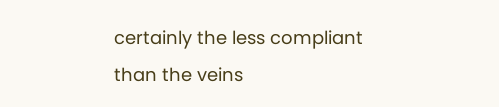certainly the less compliant than the veins